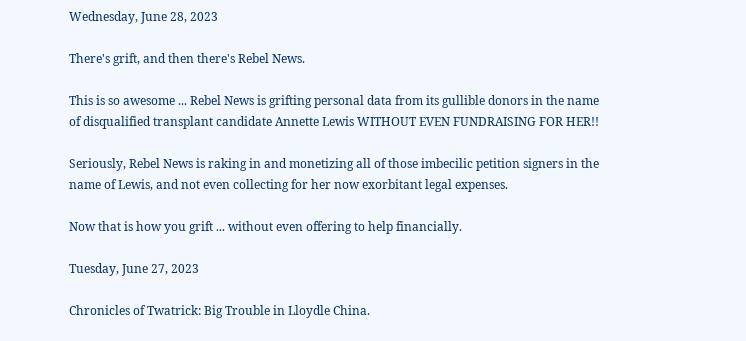Wednesday, June 28, 2023

There's grift, and then there's Rebel News.

This is so awesome ... Rebel News is grifting personal data from its gullible donors in the name of disqualified transplant candidate Annette Lewis WITHOUT EVEN FUNDRAISING FOR HER!!

Seriously, Rebel News is raking in and monetizing all of those imbecilic petition signers in the name of Lewis, and not even collecting for her now exorbitant legal expenses.

Now that is how you grift ... without even offering to help financially.

Tuesday, June 27, 2023

Chronicles of Twatrick: Big Trouble in Lloydle China.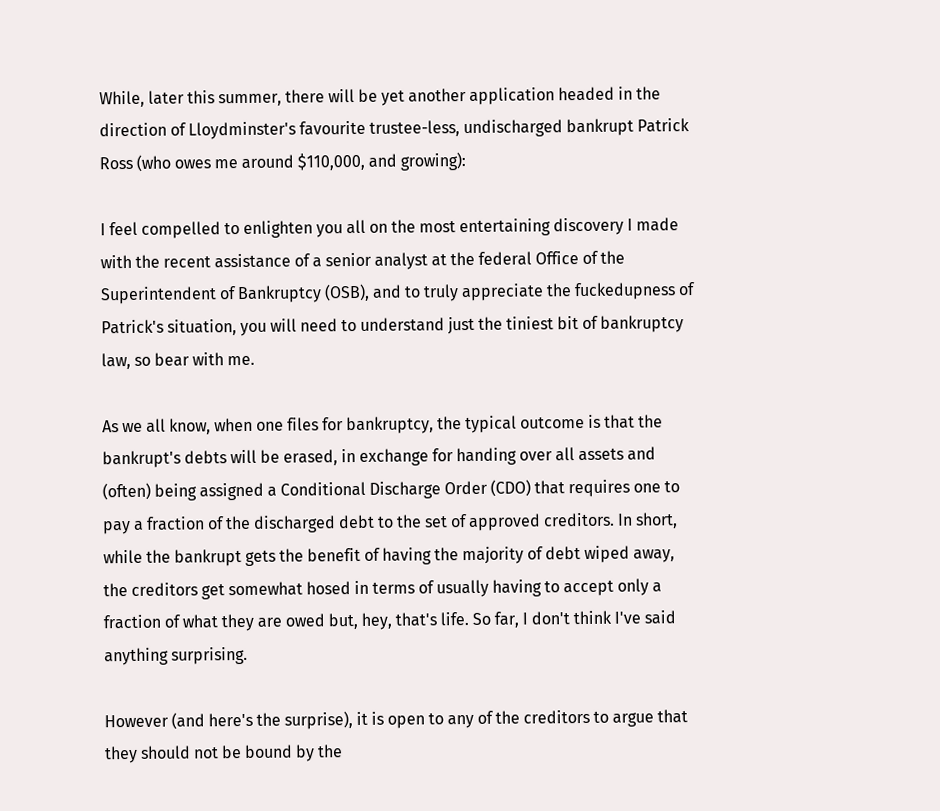While, later this summer, there will be yet another application headed in the direction of Lloydminster's favourite trustee-less, undischarged bankrupt Patrick Ross (who owes me around $110,000, and growing):

I feel compelled to enlighten you all on the most entertaining discovery I made with the recent assistance of a senior analyst at the federal Office of the Superintendent of Bankruptcy (OSB), and to truly appreciate the fuckedupness of Patrick's situation, you will need to understand just the tiniest bit of bankruptcy law, so bear with me.

As we all know, when one files for bankruptcy, the typical outcome is that the bankrupt's debts will be erased, in exchange for handing over all assets and (often) being assigned a Conditional Discharge Order (CDO) that requires one to pay a fraction of the discharged debt to the set of approved creditors. In short, while the bankrupt gets the benefit of having the majority of debt wiped away, the creditors get somewhat hosed in terms of usually having to accept only a fraction of what they are owed but, hey, that's life. So far, I don't think I've said anything surprising.

However (and here's the surprise), it is open to any of the creditors to argue that they should not be bound by the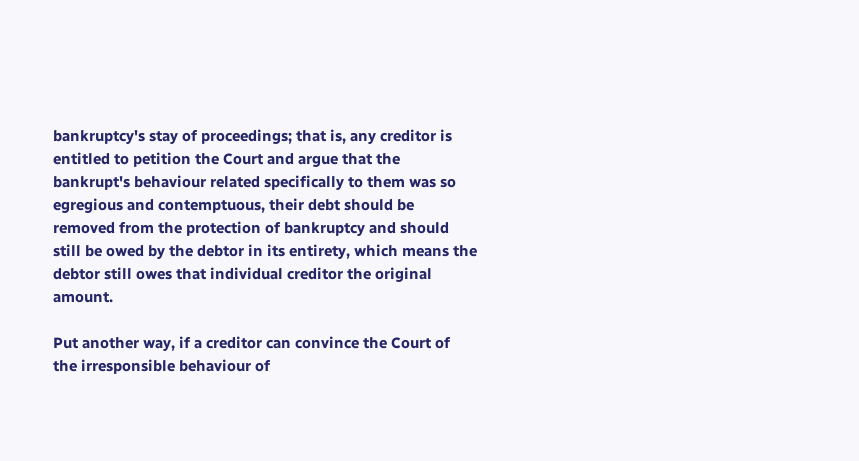bankruptcy's stay of proceedings; that is, any creditor is entitled to petition the Court and argue that the bankrupt's behaviour related specifically to them was so egregious and contemptuous, their debt should be removed from the protection of bankruptcy and should still be owed by the debtor in its entirety, which means the debtor still owes that individual creditor the original amount.

Put another way, if a creditor can convince the Court of the irresponsible behaviour of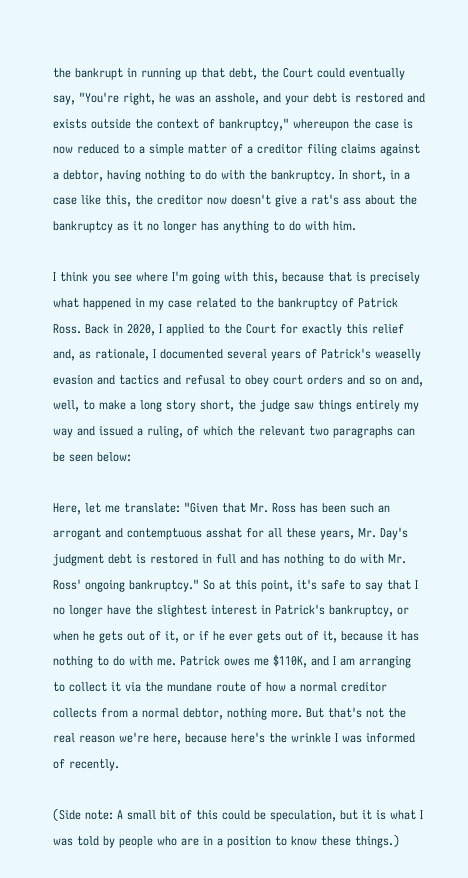the bankrupt in running up that debt, the Court could eventually say, "You're right, he was an asshole, and your debt is restored and exists outside the context of bankruptcy," whereupon the case is now reduced to a simple matter of a creditor filing claims against a debtor, having nothing to do with the bankruptcy. In short, in a case like this, the creditor now doesn't give a rat's ass about the bankruptcy as it no longer has anything to do with him.

I think you see where I'm going with this, because that is precisely what happened in my case related to the bankruptcy of Patrick Ross. Back in 2020, I applied to the Court for exactly this relief and, as rationale, I documented several years of Patrick's weaselly evasion and tactics and refusal to obey court orders and so on and, well, to make a long story short, the judge saw things entirely my way and issued a ruling, of which the relevant two paragraphs can be seen below:

Here, let me translate: "Given that Mr. Ross has been such an arrogant and contemptuous asshat for all these years, Mr. Day's judgment debt is restored in full and has nothing to do with Mr. Ross' ongoing bankruptcy." So at this point, it's safe to say that I no longer have the slightest interest in Patrick's bankruptcy, or when he gets out of it, or if he ever gets out of it, because it has nothing to do with me. Patrick owes me $110K, and I am arranging to collect it via the mundane route of how a normal creditor collects from a normal debtor, nothing more. But that's not the real reason we're here, because here's the wrinkle I was informed of recently.

(Side note: A small bit of this could be speculation, but it is what I was told by people who are in a position to know these things.)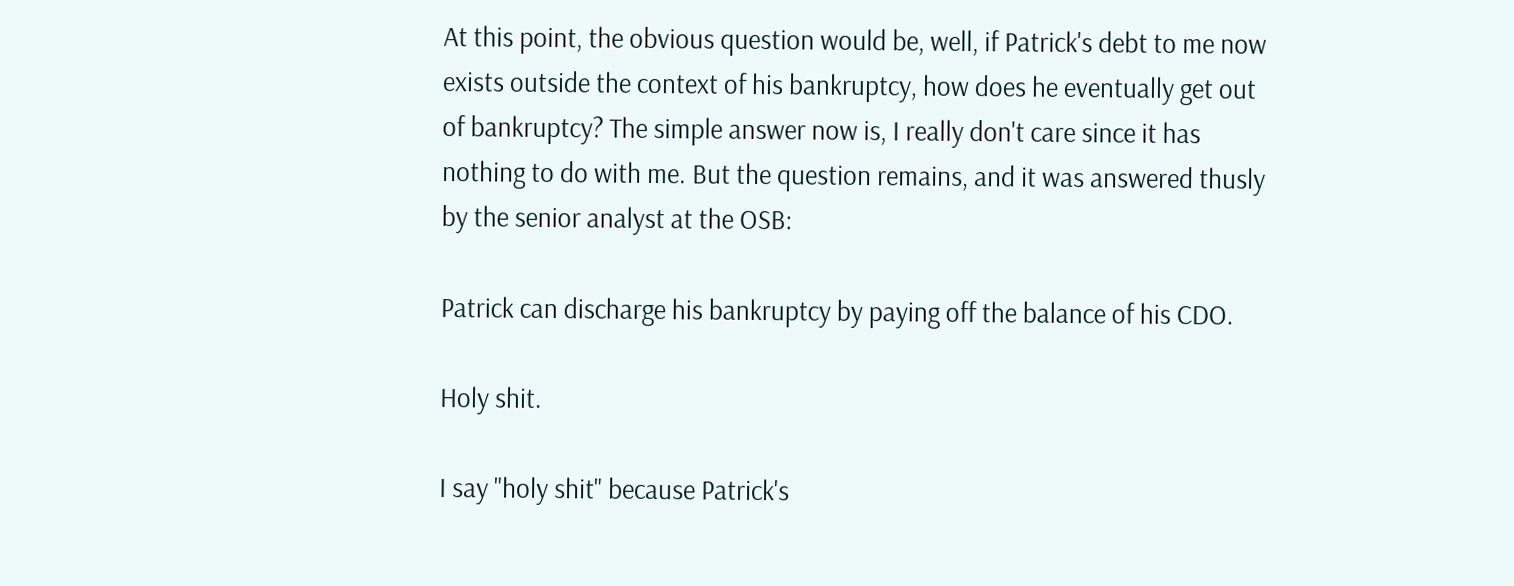At this point, the obvious question would be, well, if Patrick's debt to me now exists outside the context of his bankruptcy, how does he eventually get out of bankruptcy? The simple answer now is, I really don't care since it has nothing to do with me. But the question remains, and it was answered thusly by the senior analyst at the OSB:

Patrick can discharge his bankruptcy by paying off the balance of his CDO.

Holy shit.

I say "holy shit" because Patrick's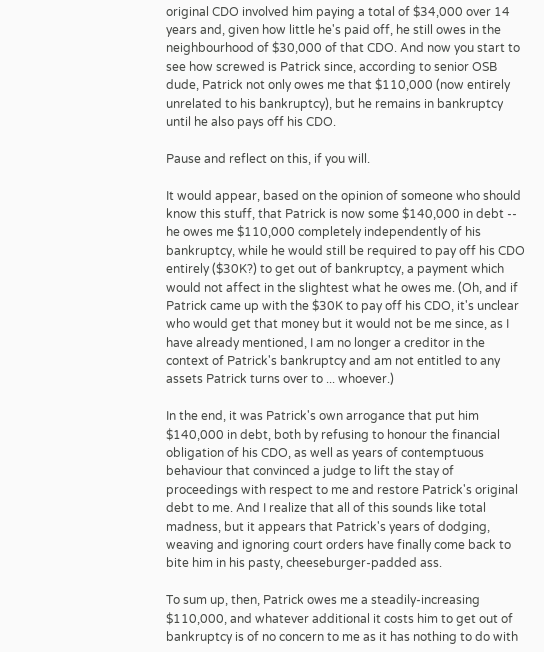original CDO involved him paying a total of $34,000 over 14 years and, given how little he's paid off, he still owes in the neighbourhood of $30,000 of that CDO. And now you start to see how screwed is Patrick since, according to senior OSB dude, Patrick not only owes me that $110,000 (now entirely unrelated to his bankruptcy), but he remains in bankruptcy until he also pays off his CDO.

Pause and reflect on this, if you will.

It would appear, based on the opinion of someone who should know this stuff, that Patrick is now some $140,000 in debt -- he owes me $110,000 completely independently of his bankruptcy, while he would still be required to pay off his CDO entirely ($30K?) to get out of bankruptcy, a payment which would not affect in the slightest what he owes me. (Oh, and if Patrick came up with the $30K to pay off his CDO, it's unclear who would get that money but it would not be me since, as I have already mentioned, I am no longer a creditor in the context of Patrick's bankruptcy and am not entitled to any assets Patrick turns over to ... whoever.)

In the end, it was Patrick's own arrogance that put him $140,000 in debt, both by refusing to honour the financial obligation of his CDO, as well as years of contemptuous behaviour that convinced a judge to lift the stay of proceedings with respect to me and restore Patrick's original debt to me. And I realize that all of this sounds like total madness, but it appears that Patrick's years of dodging, weaving and ignoring court orders have finally come back to bite him in his pasty, cheeseburger-padded ass.

To sum up, then, Patrick owes me a steadily-increasing $110,000, and whatever additional it costs him to get out of bankruptcy is of no concern to me as it has nothing to do with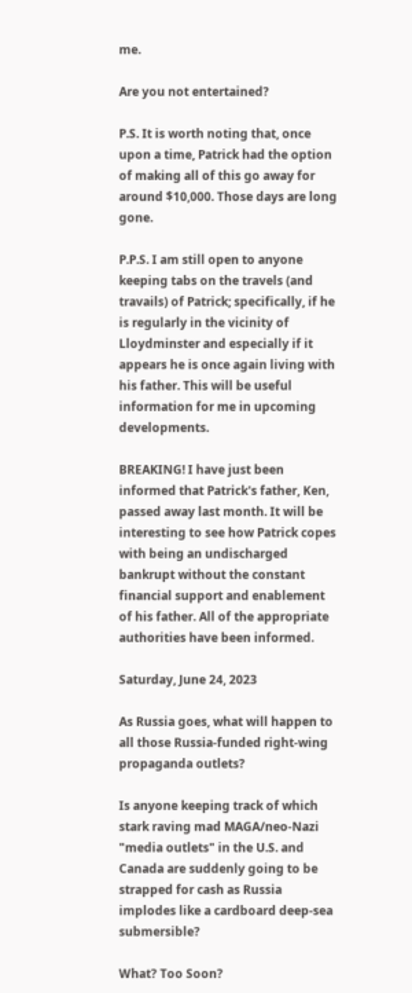me.

Are you not entertained?

P.S. It is worth noting that, once upon a time, Patrick had the option of making all of this go away for around $10,000. Those days are long gone.

P.P.S. I am still open to anyone keeping tabs on the travels (and travails) of Patrick; specifically, if he is regularly in the vicinity of Lloydminster and especially if it appears he is once again living with his father. This will be useful information for me in upcoming developments.

BREAKING! I have just been informed that Patrick's father, Ken, passed away last month. It will be interesting to see how Patrick copes with being an undischarged bankrupt without the constant financial support and enablement of his father. All of the appropriate authorities have been informed.

Saturday, June 24, 2023

As Russia goes, what will happen to all those Russia-funded right-wing propaganda outlets?

Is anyone keeping track of which stark raving mad MAGA/neo-Nazi "media outlets" in the U.S. and Canada are suddenly going to be strapped for cash as Russia implodes like a cardboard deep-sea submersible?

What? Too Soon?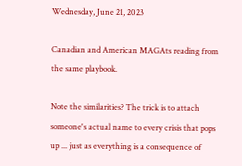Wednesday, June 21, 2023

Canadian and American MAGAts reading from the same playbook.

Note the similarities? The trick is to attach someone's actual name to every crisis that pops up ... just as everything is a consequence of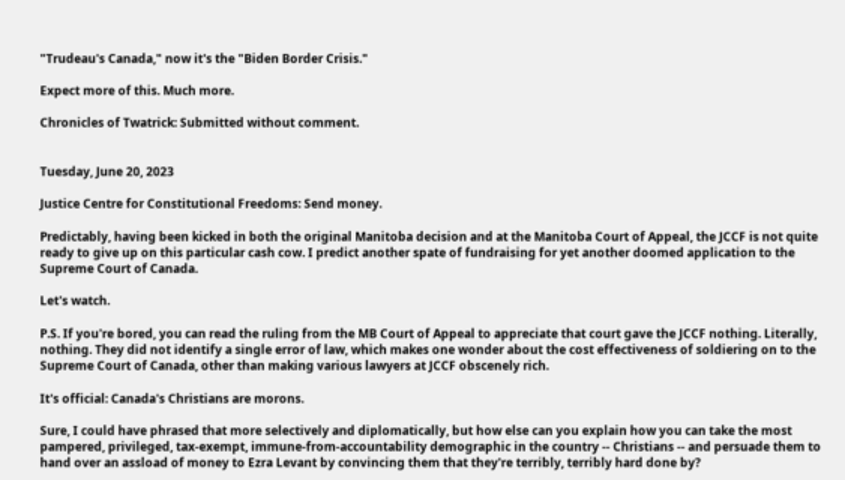"Trudeau's Canada," now it's the "Biden Border Crisis."

Expect more of this. Much more.

Chronicles of Twatrick: Submitted without comment.


Tuesday, June 20, 2023

Justice Centre for Constitutional Freedoms: Send money.

Predictably, having been kicked in both the original Manitoba decision and at the Manitoba Court of Appeal, the JCCF is not quite ready to give up on this particular cash cow. I predict another spate of fundraising for yet another doomed application to the Supreme Court of Canada.

Let's watch.

P.S. If you're bored, you can read the ruling from the MB Court of Appeal to appreciate that court gave the JCCF nothing. Literally, nothing. They did not identify a single error of law, which makes one wonder about the cost effectiveness of soldiering on to the Supreme Court of Canada, other than making various lawyers at JCCF obscenely rich.

It's official: Canada's Christians are morons.

Sure, I could have phrased that more selectively and diplomatically, but how else can you explain how you can take the most pampered, privileged, tax-exempt, immune-from-accountability demographic in the country -- Christians -- and persuade them to hand over an assload of money to Ezra Levant by convincing them that they're terribly, terribly hard done by?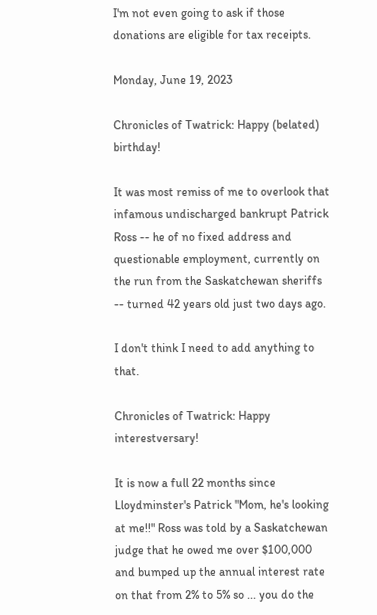I'm not even going to ask if those donations are eligible for tax receipts.

Monday, June 19, 2023

Chronicles of Twatrick: Happy (belated) birthday!

It was most remiss of me to overlook that infamous undischarged bankrupt Patrick Ross -- he of no fixed address and questionable employment, currently on the run from the Saskatchewan sheriffs -- turned 42 years old just two days ago.

I don't think I need to add anything to that.

Chronicles of Twatrick: Happy interestversary!

It is now a full 22 months since Lloydminster's Patrick "Mom, he's looking at me!!" Ross was told by a Saskatchewan judge that he owed me over $100,000 and bumped up the annual interest rate on that from 2% to 5% so ... you do the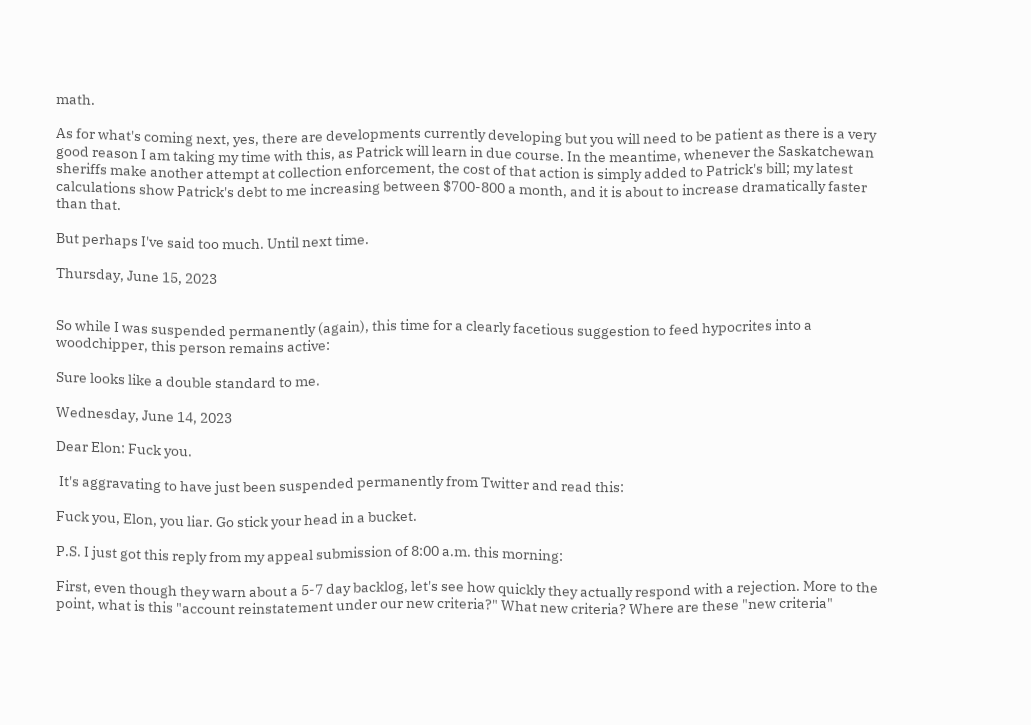math.

As for what's coming next, yes, there are developments currently developing but you will need to be patient as there is a very good reason I am taking my time with this, as Patrick will learn in due course. In the meantime, whenever the Saskatchewan sheriffs make another attempt at collection enforcement, the cost of that action is simply added to Patrick's bill; my latest calculations show Patrick's debt to me increasing between $700-800 a month, and it is about to increase dramatically faster than that.

But perhaps I've said too much. Until next time.

Thursday, June 15, 2023


So while I was suspended permanently (again), this time for a clearly facetious suggestion to feed hypocrites into a woodchipper, this person remains active:

Sure looks like a double standard to me.

Wednesday, June 14, 2023

Dear Elon: Fuck you.

 It's aggravating to have just been suspended permanently from Twitter and read this:

Fuck you, Elon, you liar. Go stick your head in a bucket.

P.S. I just got this reply from my appeal submission of 8:00 a.m. this morning:

First, even though they warn about a 5-7 day backlog, let's see how quickly they actually respond with a rejection. More to the point, what is this "account reinstatement under our new criteria?" What new criteria? Where are these "new criteria"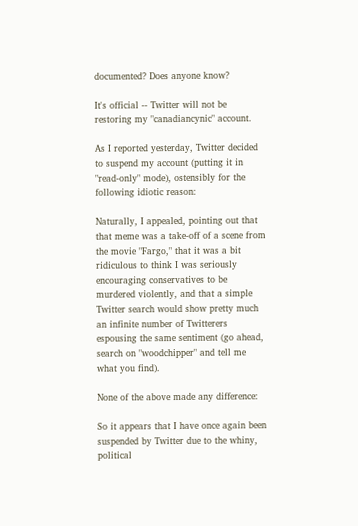documented? Does anyone know?

It's official -- Twitter will not be restoring my "canadiancynic" account.

As I reported yesterday, Twitter decided to suspend my account (putting it in "read-only" mode), ostensibly for the following idiotic reason:

Naturally, I appealed, pointing out that that meme was a take-off of a scene from the movie "Fargo," that it was a bit ridiculous to think I was seriously encouraging conservatives to be murdered violently, and that a simple Twitter search would show pretty much an infinite number of Twitterers espousing the same sentiment (go ahead, search on "woodchipper" and tell me what you find).

None of the above made any difference:

So it appears that I have once again been suspended by Twitter due to the whiny, political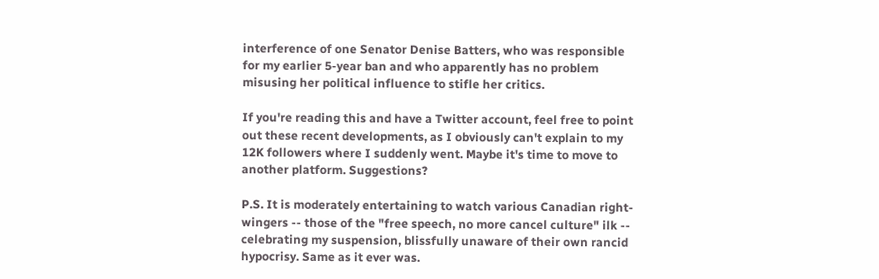interference of one Senator Denise Batters, who was responsible for my earlier 5-year ban and who apparently has no problem misusing her political influence to stifle her critics.

If you're reading this and have a Twitter account, feel free to point out these recent developments, as I obviously can't explain to my 12K followers where I suddenly went. Maybe it's time to move to another platform. Suggestions?

P.S. It is moderately entertaining to watch various Canadian right-wingers -- those of the "free speech, no more cancel culture" ilk -- celebrating my suspension, blissfully unaware of their own rancid hypocrisy. Same as it ever was.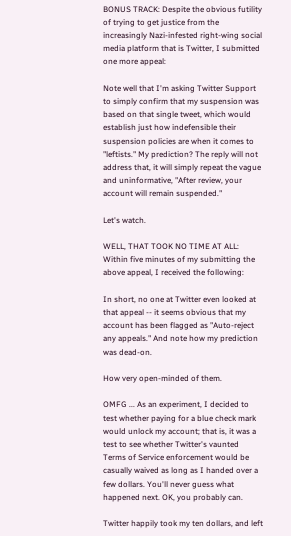BONUS TRACK: Despite the obvious futility of trying to get justice from the increasingly Nazi-infested right-wing social media platform that is Twitter, I submitted one more appeal:

Note well that I'm asking Twitter Support to simply confirm that my suspension was based on that single tweet, which would establish just how indefensible their suspension policies are when it comes to "leftists." My prediction? The reply will not address that, it will simply repeat the vague and uninformative, "After review, your account will remain suspended."

Let's watch.

WELL, THAT TOOK NO TIME AT ALL: Within five minutes of my submitting the above appeal, I received the following:

In short, no one at Twitter even looked at that appeal -- it seems obvious that my account has been flagged as "Auto-reject any appeals." And note how my prediction was dead-on.

How very open-minded of them.

OMFG ... As an experiment, I decided to test whether paying for a blue check mark would unlock my account; that is, it was a test to see whether Twitter's vaunted Terms of Service enforcement would be casually waived as long as I handed over a few dollars. You'll never guess what happened next. OK, you probably can.

Twitter happily took my ten dollars, and left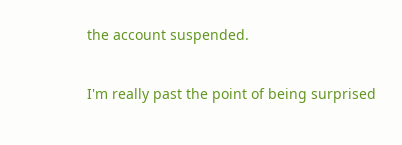the account suspended.

I'm really past the point of being surprised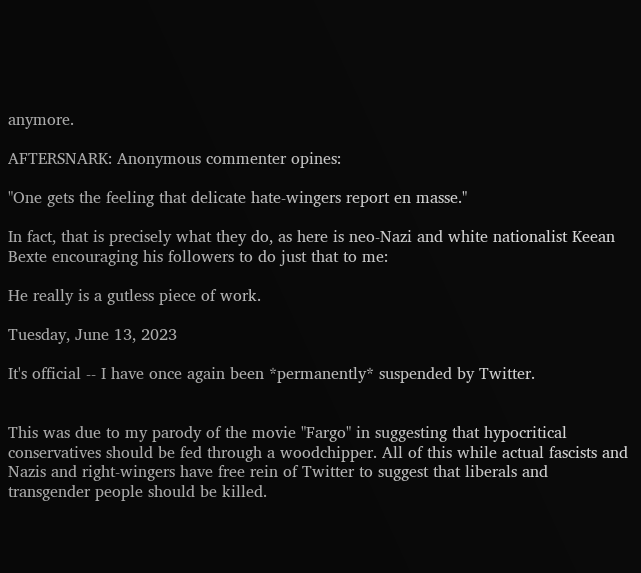anymore.

AFTERSNARK: Anonymous commenter opines:

"One gets the feeling that delicate hate-wingers report en masse."

In fact, that is precisely what they do, as here is neo-Nazi and white nationalist Keean Bexte encouraging his followers to do just that to me:

He really is a gutless piece of work.

Tuesday, June 13, 2023

It's official -- I have once again been *permanently* suspended by Twitter.


This was due to my parody of the movie "Fargo" in suggesting that hypocritical conservatives should be fed through a woodchipper. All of this while actual fascists and Nazis and right-wingers have free rein of Twitter to suggest that liberals and transgender people should be killed.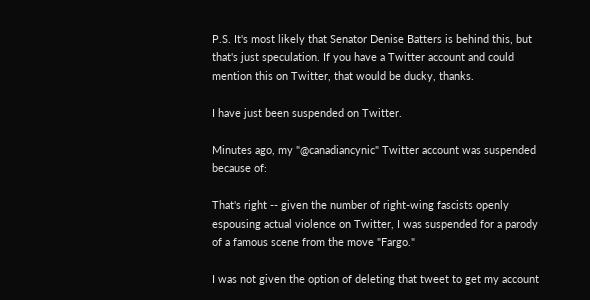P.S. It's most likely that Senator Denise Batters is behind this, but that's just speculation. If you have a Twitter account and could mention this on Twitter, that would be ducky, thanks.

I have just been suspended on Twitter.

Minutes ago, my "@canadiancynic" Twitter account was suspended because of:

That's right -- given the number of right-wing fascists openly espousing actual violence on Twitter, I was suspended for a parody of a famous scene from the move "Fargo."

I was not given the option of deleting that tweet to get my account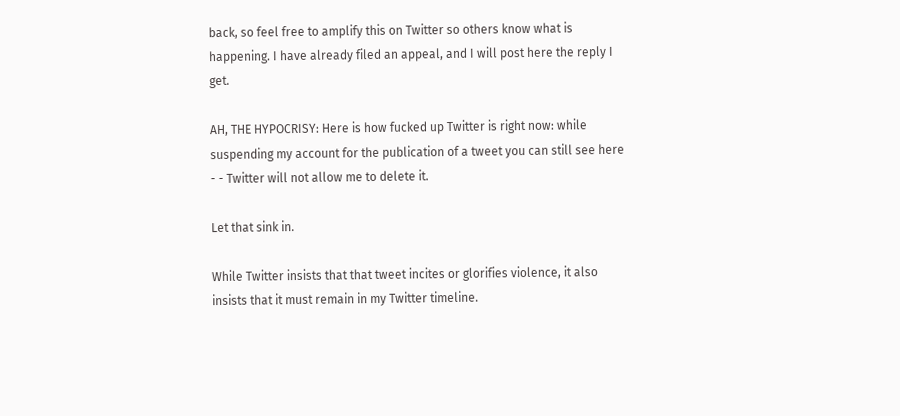back, so feel free to amplify this on Twitter so others know what is happening. I have already filed an appeal, and I will post here the reply I get.

AH, THE HYPOCRISY: Here is how fucked up Twitter is right now: while suspending my account for the publication of a tweet you can still see here - - Twitter will not allow me to delete it.

Let that sink in.

While Twitter insists that that tweet incites or glorifies violence, it also insists that it must remain in my Twitter timeline.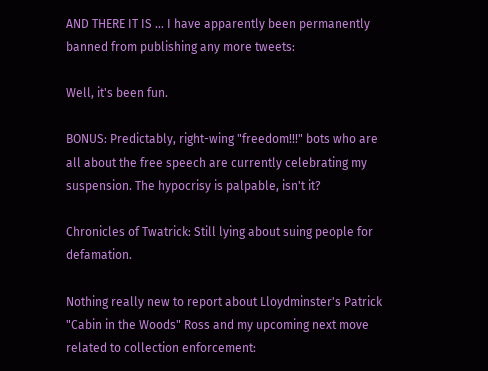AND THERE IT IS ... I have apparently been permanently banned from publishing any more tweets:

Well, it's been fun.

BONUS: Predictably, right-wing "freedom!!!" bots who are all about the free speech are currently celebrating my suspension. The hypocrisy is palpable, isn't it?

Chronicles of Twatrick: Still lying about suing people for defamation.

Nothing really new to report about Lloydminster's Patrick "Cabin in the Woods" Ross and my upcoming next move related to collection enforcement: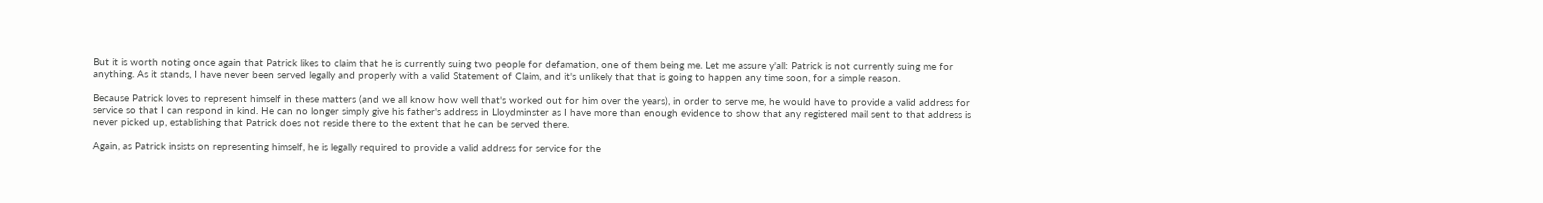But it is worth noting once again that Patrick likes to claim that he is currently suing two people for defamation, one of them being me. Let me assure y'all: Patrick is not currently suing me for anything. As it stands, I have never been served legally and properly with a valid Statement of Claim, and it's unlikely that that is going to happen any time soon, for a simple reason.

Because Patrick loves to represent himself in these matters (and we all know how well that's worked out for him over the years), in order to serve me, he would have to provide a valid address for service so that I can respond in kind. He can no longer simply give his father's address in Lloydminster as I have more than enough evidence to show that any registered mail sent to that address is never picked up, establishing that Patrick does not reside there to the extent that he can be served there.

Again, as Patrick insists on representing himself, he is legally required to provide a valid address for service for the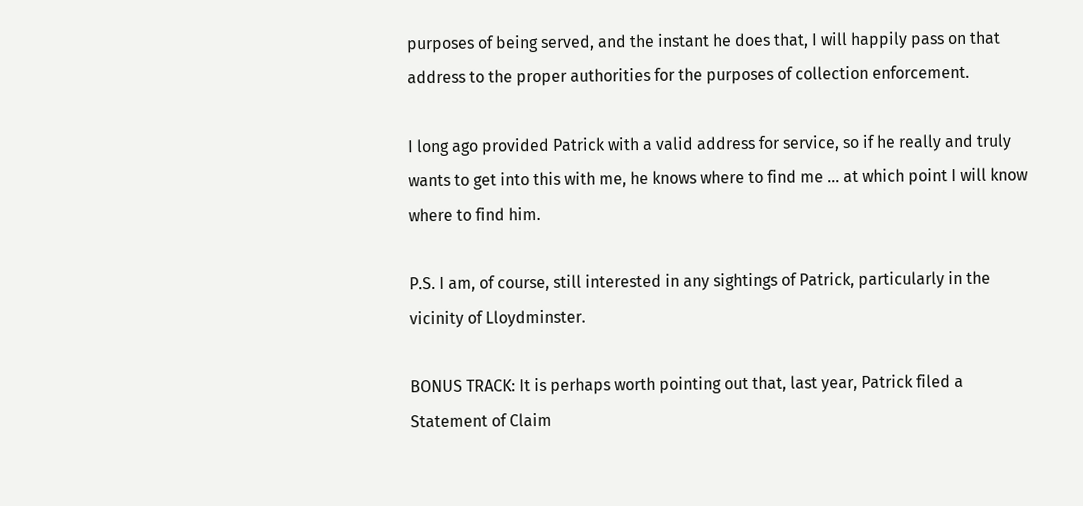purposes of being served, and the instant he does that, I will happily pass on that address to the proper authorities for the purposes of collection enforcement.

I long ago provided Patrick with a valid address for service, so if he really and truly wants to get into this with me, he knows where to find me ... at which point I will know where to find him.

P.S. I am, of course, still interested in any sightings of Patrick, particularly in the vicinity of Lloydminster.

BONUS TRACK: It is perhaps worth pointing out that, last year, Patrick filed a Statement of Claim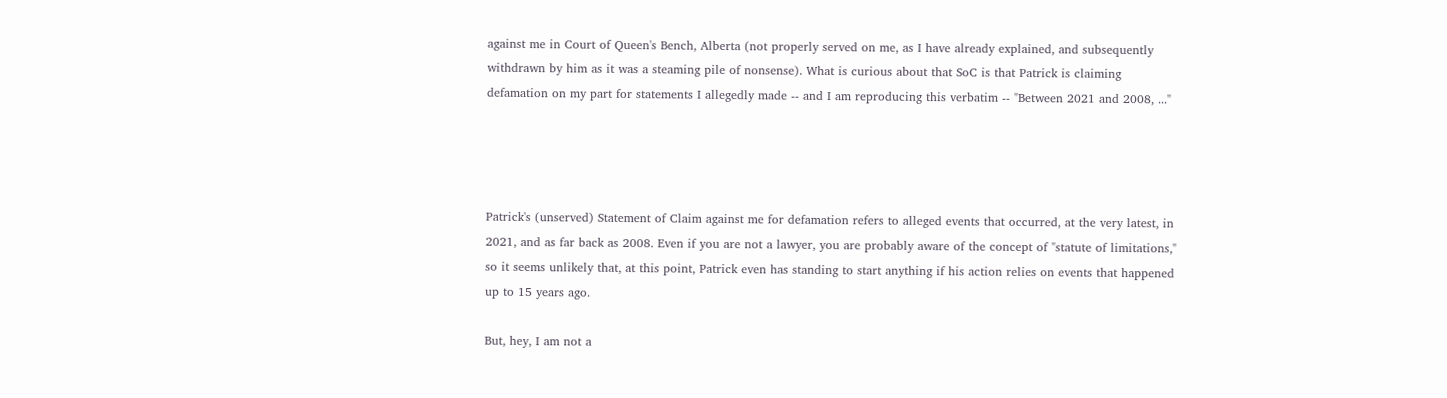against me in Court of Queen's Bench, Alberta (not properly served on me, as I have already explained, and subsequently withdrawn by him as it was a steaming pile of nonsense). What is curious about that SoC is that Patrick is claiming defamation on my part for statements I allegedly made -- and I am reproducing this verbatim -- "Between 2021 and 2008, ..."




Patrick's (unserved) Statement of Claim against me for defamation refers to alleged events that occurred, at the very latest, in 2021, and as far back as 2008. Even if you are not a lawyer, you are probably aware of the concept of "statute of limitations," so it seems unlikely that, at this point, Patrick even has standing to start anything if his action relies on events that happened up to 15 years ago.

But, hey, I am not a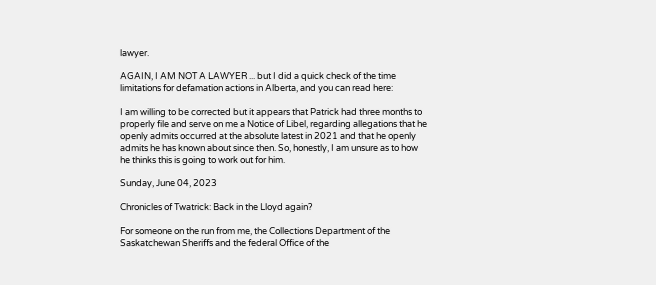lawyer.

AGAIN, I AM NOT A LAWYER ... but I did a quick check of the time limitations for defamation actions in Alberta, and you can read here:

I am willing to be corrected but it appears that Patrick had three months to properly file and serve on me a Notice of Libel, regarding allegations that he openly admits occurred at the absolute latest in 2021 and that he openly admits he has known about since then. So, honestly, I am unsure as to how he thinks this is going to work out for him.

Sunday, June 04, 2023

Chronicles of Twatrick: Back in the Lloyd again?

For someone on the run from me, the Collections Department of the Saskatchewan Sheriffs and the federal Office of the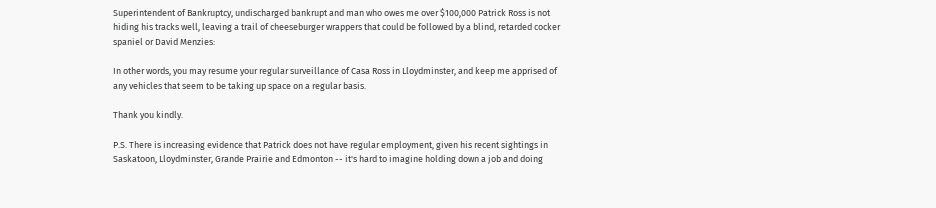Superintendent of Bankruptcy, undischarged bankrupt and man who owes me over $100,000 Patrick Ross is not hiding his tracks well, leaving a trail of cheeseburger wrappers that could be followed by a blind, retarded cocker spaniel or David Menzies:

In other words, you may resume your regular surveillance of Casa Ross in Lloydminster, and keep me apprised of any vehicles that seem to be taking up space on a regular basis.

Thank you kindly.

P.S. There is increasing evidence that Patrick does not have regular employment, given his recent sightings in Saskatoon, Lloydminster, Grande Prairie and Edmonton -- it's hard to imagine holding down a job and doing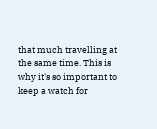that much travelling at the same time. This is why it's so important to keep a watch for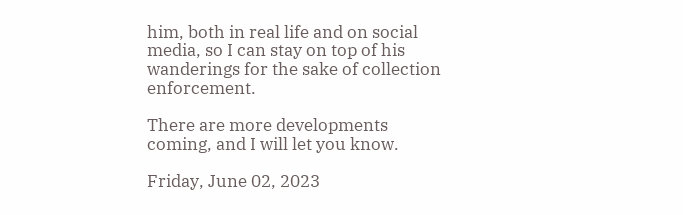him, both in real life and on social media, so I can stay on top of his wanderings for the sake of collection enforcement.

There are more developments coming, and I will let you know.

Friday, June 02, 2023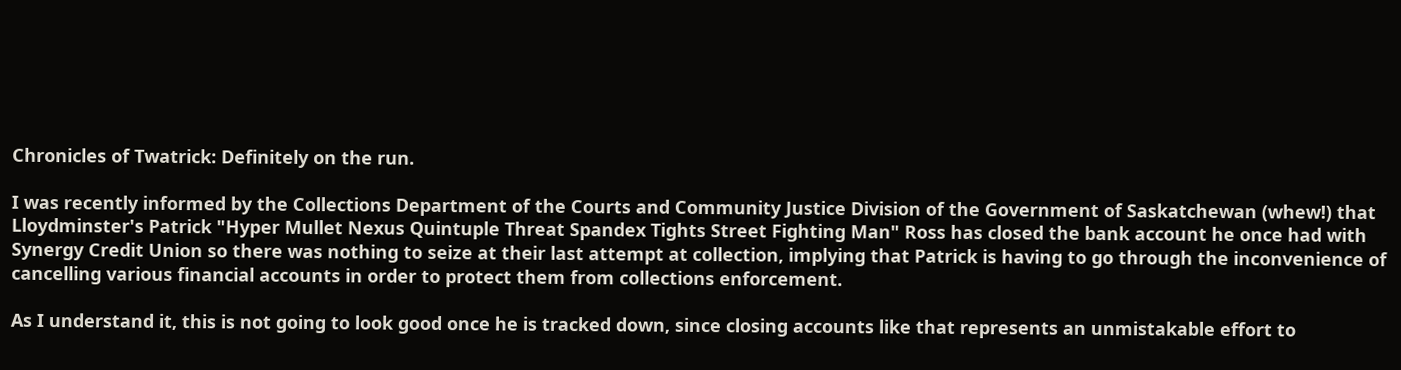Chronicles of Twatrick: Definitely on the run.

I was recently informed by the Collections Department of the Courts and Community Justice Division of the Government of Saskatchewan (whew!) that Lloydminster's Patrick "Hyper Mullet Nexus Quintuple Threat Spandex Tights Street Fighting Man" Ross has closed the bank account he once had with Synergy Credit Union so there was nothing to seize at their last attempt at collection, implying that Patrick is having to go through the inconvenience of cancelling various financial accounts in order to protect them from collections enforcement.

As I understand it, this is not going to look good once he is tracked down, since closing accounts like that represents an unmistakable effort to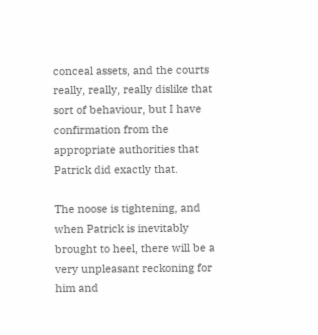conceal assets, and the courts really, really, really dislike that sort of behaviour, but I have confirmation from the appropriate authorities that Patrick did exactly that.

The noose is tightening, and when Patrick is inevitably brought to heel, there will be a very unpleasant reckoning for him and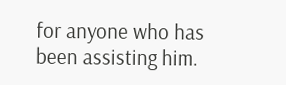for anyone who has been assisting him.